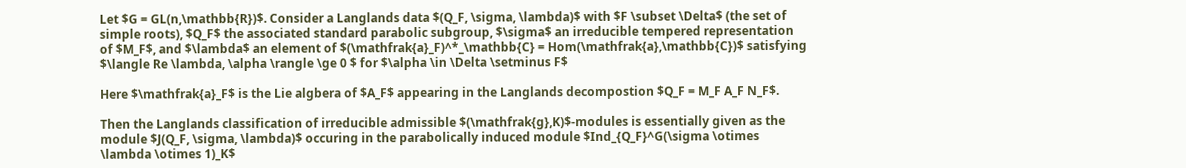Let $G = GL(n,\mathbb{R})$. Consider a Langlands data $(Q_F, \sigma, \lambda)$ with $F \subset \Delta$ (the set of simple roots), $Q_F$ the associated standard parabolic subgroup, $\sigma$ an irreducible tempered representation of $M_F$, and $\lambda$ an element of $(\mathfrak{a}_F)^*_\mathbb{C} = Hom(\mathfrak{a},\mathbb{C})$ satisfying $\langle Re \lambda, \alpha \rangle \ge 0 $ for $\alpha \in \Delta \setminus F$

Here $\mathfrak{a}_F$ is the Lie algbera of $A_F$ appearing in the Langlands decompostion $Q_F = M_F A_F N_F$.

Then the Langlands classification of irreducible admissible $(\mathfrak{g},K)$-modules is essentially given as the module $J(Q_F, \sigma, \lambda)$ occuring in the parabolically induced module $Ind_{Q_F}^G(\sigma \otimes \lambda \otimes 1)_K$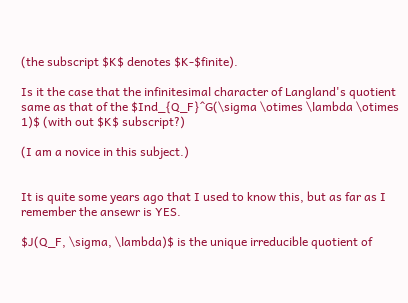(the subscript $K$ denotes $K-$finite).

Is it the case that the infinitesimal character of Langland's quotient same as that of the $Ind_{Q_F}^G(\sigma \otimes \lambda \otimes 1)$ (with out $K$ subscript?)

(I am a novice in this subject.)


It is quite some years ago that I used to know this, but as far as I remember the ansewr is YES.

$J(Q_F, \sigma, \lambda)$ is the unique irreducible quotient of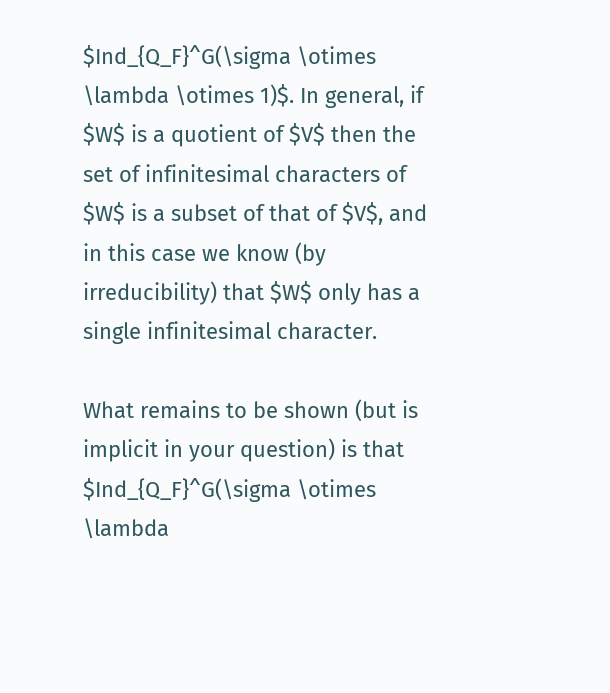$Ind_{Q_F}^G(\sigma \otimes \lambda \otimes 1)$. In general, if $W$ is a quotient of $V$ then the set of infinitesimal characters of $W$ is a subset of that of $V$, and in this case we know (by irreducibility) that $W$ only has a single infinitesimal character.

What remains to be shown (but is implicit in your question) is that $Ind_{Q_F}^G(\sigma \otimes \lambda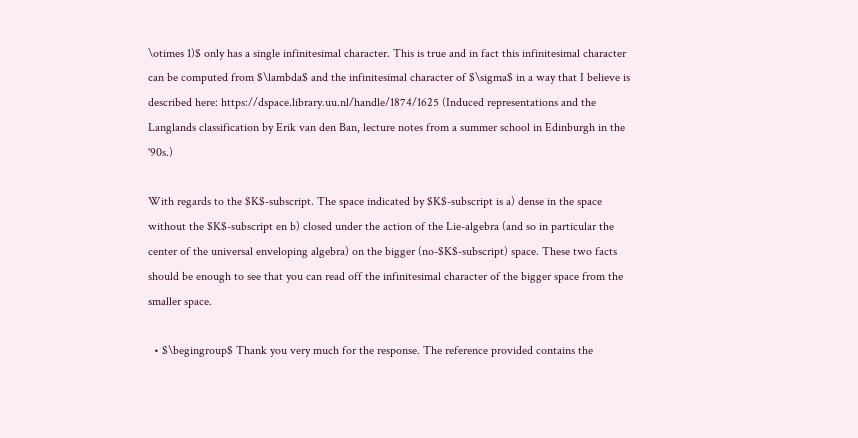\otimes 1)$ only has a single infinitesimal character. This is true and in fact this infinitesimal character can be computed from $\lambda$ and the infinitesimal character of $\sigma$ in a way that I believe is described here: https://dspace.library.uu.nl/handle/1874/1625 (Induced representations and the Langlands classification by Erik van den Ban, lecture notes from a summer school in Edinburgh in the '90s.)

With regards to the $K$-subscript. The space indicated by $K$-subscript is a) dense in the space without the $K$-subscript en b) closed under the action of the Lie-algebra (and so in particular the center of the universal enveloping algebra) on the bigger (no-$K$-subscript) space. These two facts should be enough to see that you can read off the infinitesimal character of the bigger space from the smaller space.

  • $\begingroup$ Thank you very much for the response. The reference provided contains the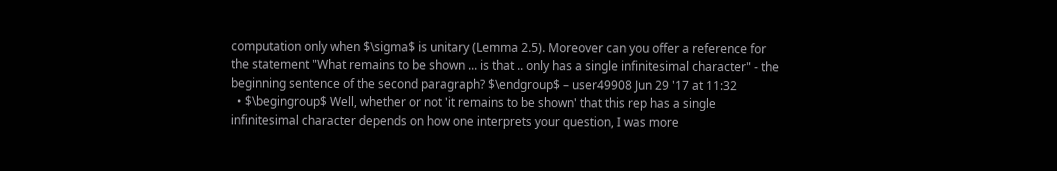computation only when $\sigma$ is unitary (Lemma 2.5). Moreover can you offer a reference for the statement "What remains to be shown ... is that .. only has a single infinitesimal character" - the beginning sentence of the second paragraph? $\endgroup$ – user49908 Jun 29 '17 at 11:32
  • $\begingroup$ Well, whether or not 'it remains to be shown' that this rep has a single infinitesimal character depends on how one interprets your question, I was more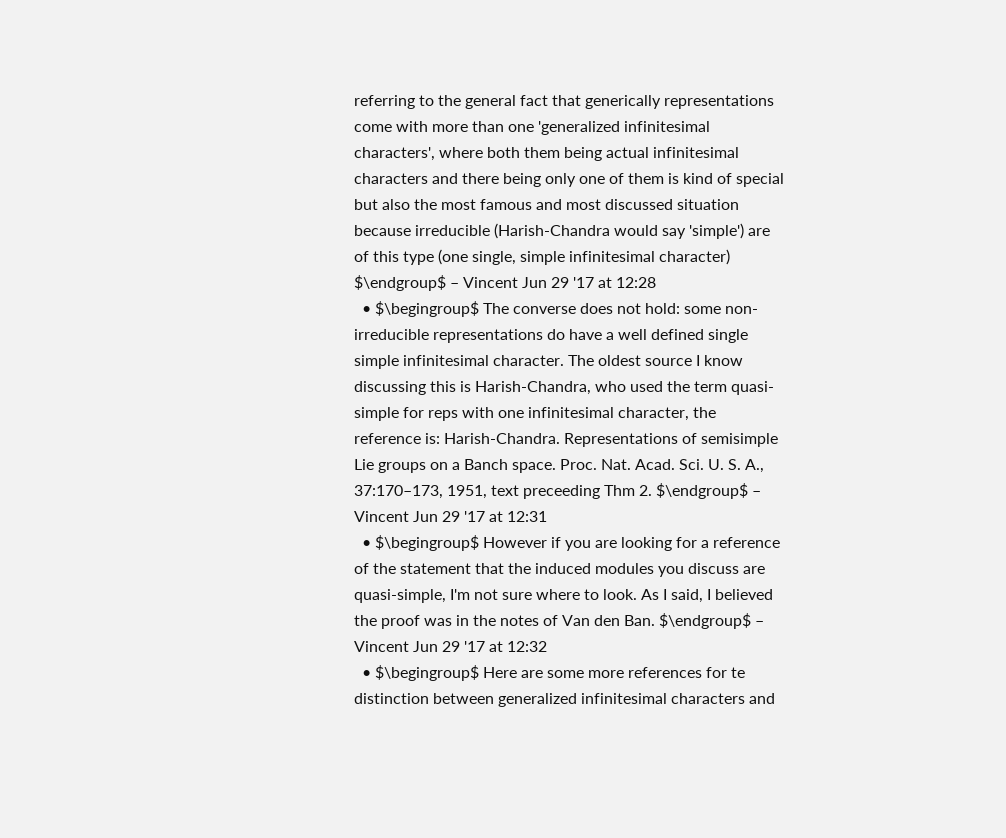referring to the general fact that generically representations come with more than one 'generalized infinitesimal characters', where both them being actual infinitesimal characters and there being only one of them is kind of special but also the most famous and most discussed situation because irreducible (Harish-Chandra would say 'simple') are of this type (one single, simple infinitesimal character) $\endgroup$ – Vincent Jun 29 '17 at 12:28
  • $\begingroup$ The converse does not hold: some non-irreducible representations do have a well defined single simple infinitesimal character. The oldest source I know discussing this is Harish-Chandra, who used the term quasi-simple for reps with one infinitesimal character, the reference is: Harish-Chandra. Representations of semisimple Lie groups on a Banch space. Proc. Nat. Acad. Sci. U. S. A., 37:170–173, 1951, text preceeding Thm 2. $\endgroup$ – Vincent Jun 29 '17 at 12:31
  • $\begingroup$ However if you are looking for a reference of the statement that the induced modules you discuss are quasi-simple, I'm not sure where to look. As I said, I believed the proof was in the notes of Van den Ban. $\endgroup$ – Vincent Jun 29 '17 at 12:32
  • $\begingroup$ Here are some more references for te distinction between generalized infinitesimal characters and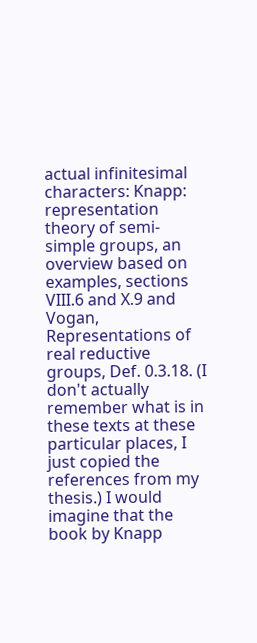actual infinitesimal characters: Knapp: representation theory of semi-simple groups, an overview based on examples, sections VIII.6 and X.9 and Vogan, Representations of real reductive groups, Def. 0.3.18. (I don't actually remember what is in these texts at these particular places, I just copied the references from my thesis.) I would imagine that the book by Knapp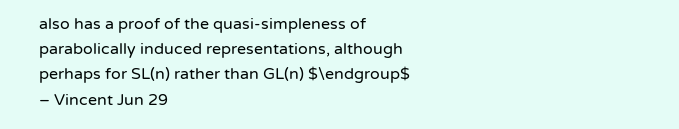also has a proof of the quasi-simpleness of parabolically induced representations, although perhaps for SL(n) rather than GL(n) $\endgroup$ – Vincent Jun 29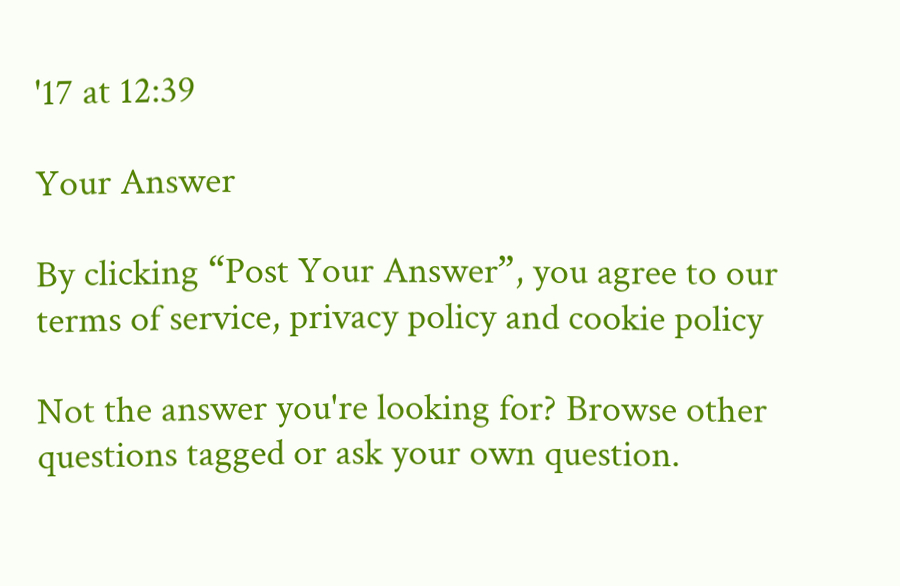'17 at 12:39

Your Answer

By clicking “Post Your Answer”, you agree to our terms of service, privacy policy and cookie policy

Not the answer you're looking for? Browse other questions tagged or ask your own question.